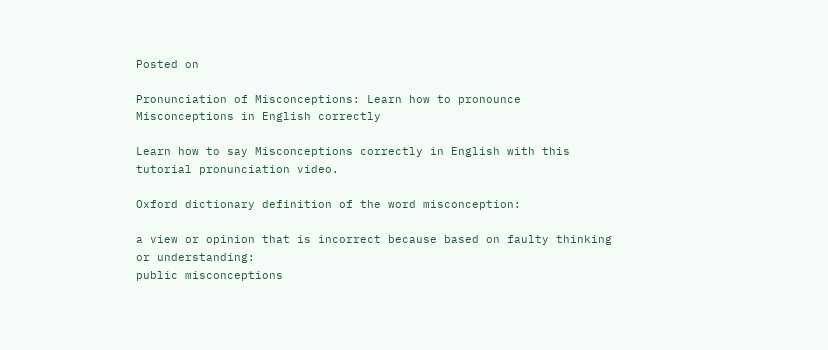Posted on

Pronunciation of Misconceptions: Learn how to pronounce Misconceptions in English correctly

Learn how to say Misconceptions correctly in English with this tutorial pronunciation video.

Oxford dictionary definition of the word misconception:

a view or opinion that is incorrect because based on faulty thinking or understanding:
public misconceptions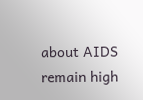about AIDS remain high